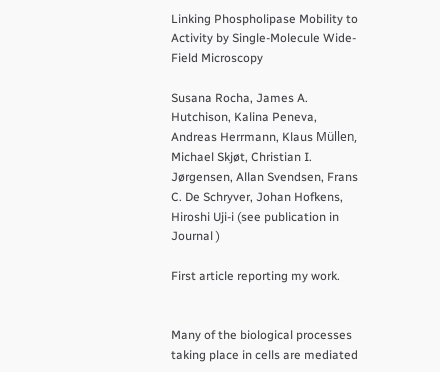Linking Phospholipase Mobility to Activity by Single-Molecule Wide-Field Microscopy

Susana Rocha, James A. Hutchison, Kalina Peneva, Andreas Herrmann, Klaus Müllen, Michael Skjøt, Christian I. Jørgensen, Allan Svendsen, Frans C. De Schryver, Johan Hofkens, Hiroshi Uji‐i (see publication in Journal )

First article reporting my work.


Many of the biological processes taking place in cells are mediated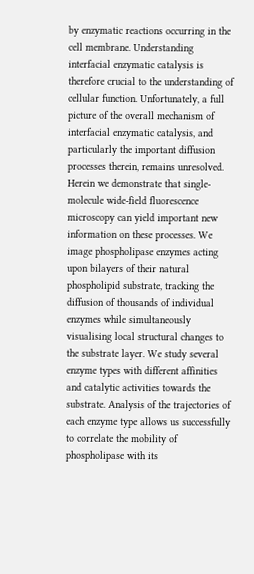by enzymatic reactions occurring in the cell membrane. Understanding interfacial enzymatic catalysis is therefore crucial to the understanding of cellular function. Unfortunately, a full picture of the overall mechanism of interfacial enzymatic catalysis, and particularly the important diffusion processes therein, remains unresolved. Herein we demonstrate that single‐molecule wide‐field fluorescence microscopy can yield important new information on these processes. We image phospholipase enzymes acting upon bilayers of their natural phospholipid substrate, tracking the diffusion of thousands of individual enzymes while simultaneously visualising local structural changes to the substrate layer. We study several enzyme types with different affinities and catalytic activities towards the substrate. Analysis of the trajectories of each enzyme type allows us successfully to correlate the mobility of phospholipase with its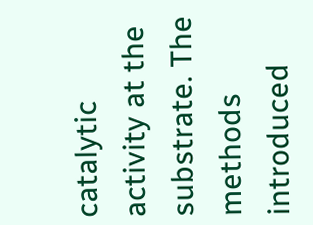catalytic activity at the substrate. The methods introduced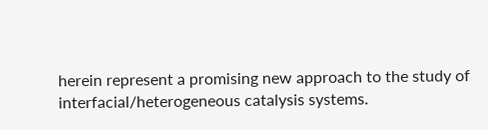herein represent a promising new approach to the study of interfacial/heterogeneous catalysis systems.